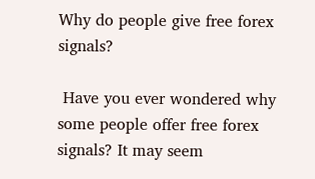Why do people give free forex signals?

 Have you ever wondered why some people offer free forex signals? It may seem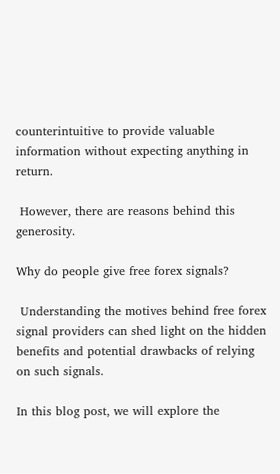counterintuitive to provide valuable information without expecting anything in return.

 However, there are reasons behind this generosity.

Why do people give free forex signals?

 Understanding the motives behind free forex signal providers can shed light on the hidden benefits and potential drawbacks of relying on such signals.

In this blog post, we will explore the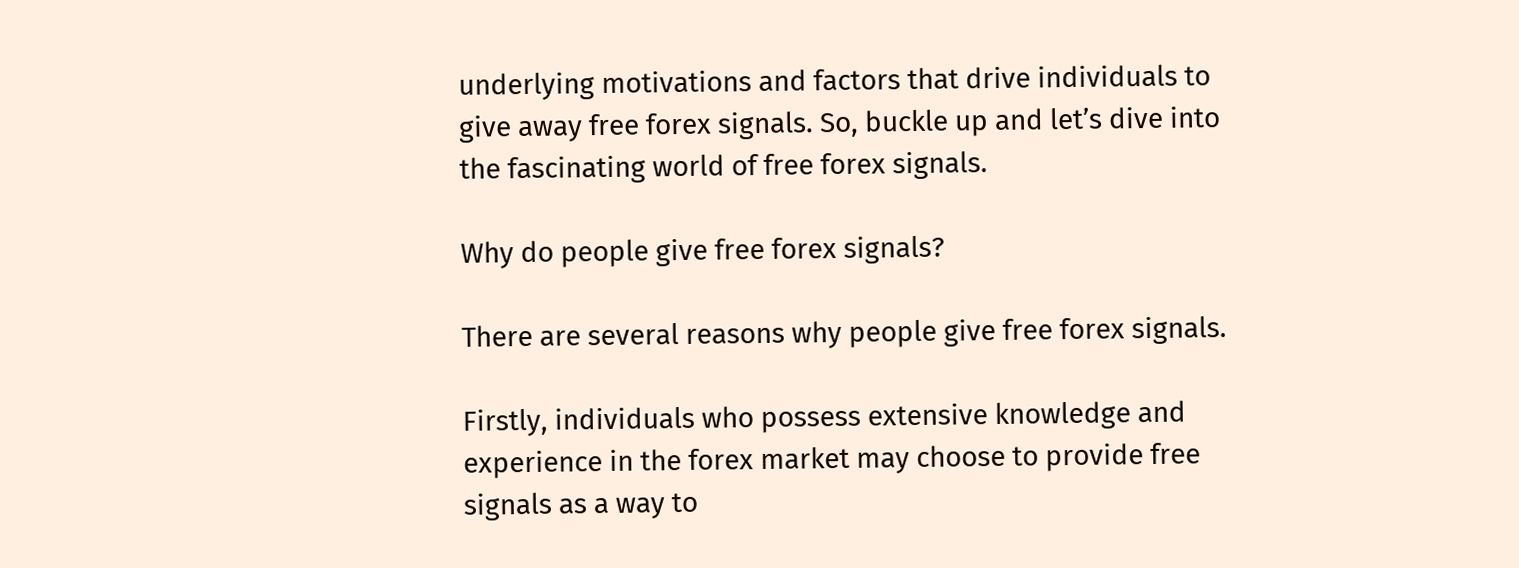underlying motivations and factors that drive individuals to give away free forex signals. So, buckle up and let’s dive into the fascinating world of free forex signals.

Why do people give free forex signals?

There are several reasons why people give free forex signals.

Firstly, individuals who possess extensive knowledge and experience in the forex market may choose to provide free signals as a way to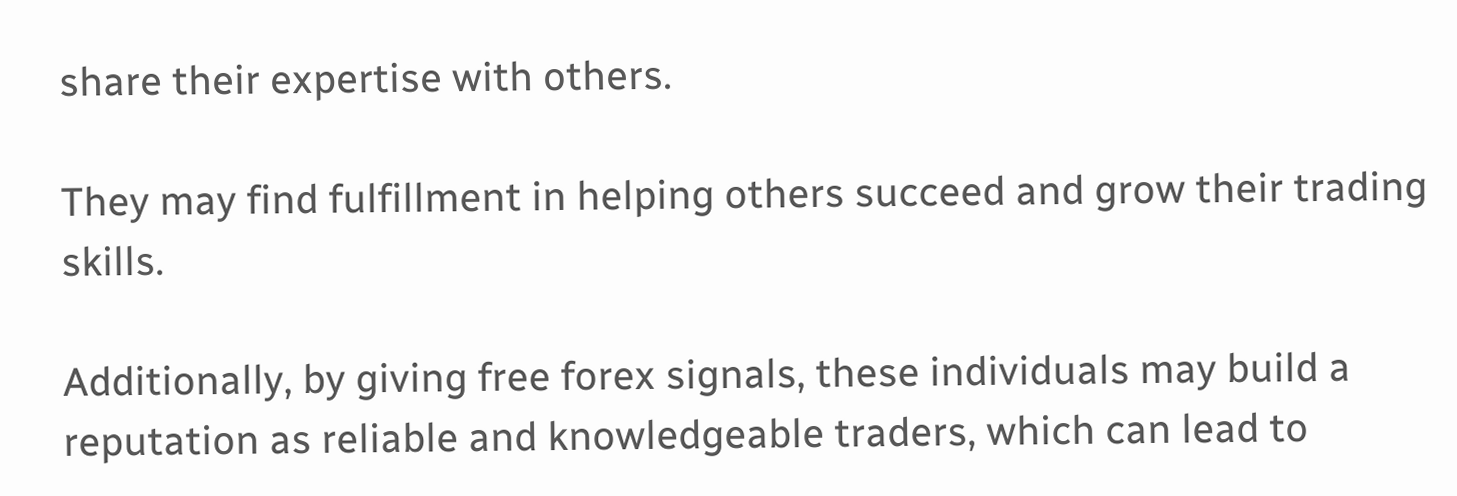share their expertise with others.

They may find fulfillment in helping others succeed and grow their trading skills.

Additionally, by giving free forex signals, these individuals may build a reputation as reliable and knowledgeable traders, which can lead to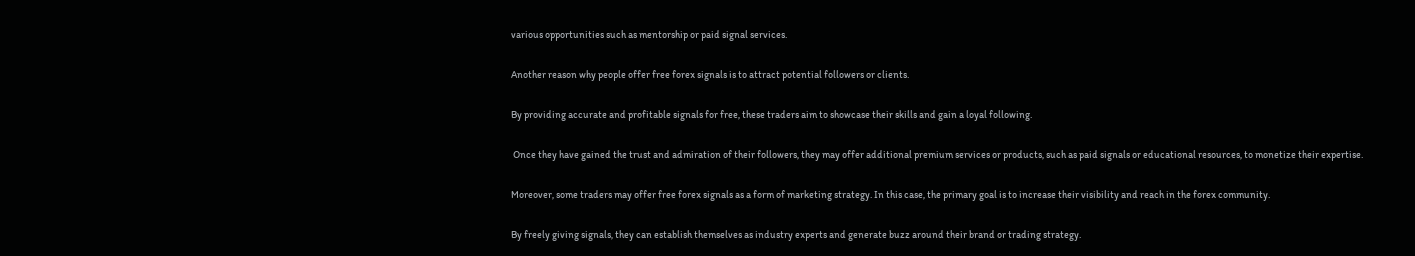various opportunities such as mentorship or paid signal services.

Another reason why people offer free forex signals is to attract potential followers or clients.

By providing accurate and profitable signals for free, these traders aim to showcase their skills and gain a loyal following.

 Once they have gained the trust and admiration of their followers, they may offer additional premium services or products, such as paid signals or educational resources, to monetize their expertise.

Moreover, some traders may offer free forex signals as a form of marketing strategy. In this case, the primary goal is to increase their visibility and reach in the forex community.

By freely giving signals, they can establish themselves as industry experts and generate buzz around their brand or trading strategy.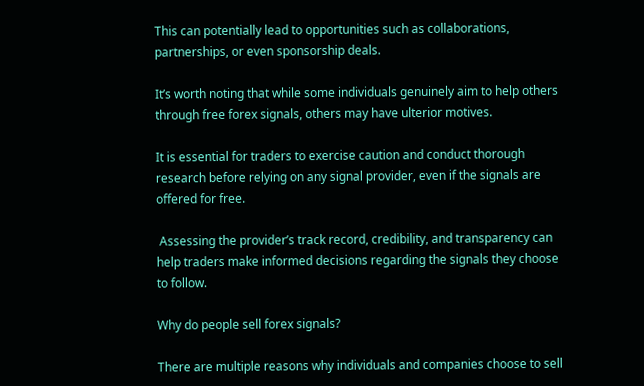This can potentially lead to opportunities such as collaborations, partnerships, or even sponsorship deals.

It’s worth noting that while some individuals genuinely aim to help others through free forex signals, others may have ulterior motives.

It is essential for traders to exercise caution and conduct thorough research before relying on any signal provider, even if the signals are offered for free.

 Assessing the provider’s track record, credibility, and transparency can help traders make informed decisions regarding the signals they choose to follow.

Why do people sell forex signals?

There are multiple reasons why individuals and companies choose to sell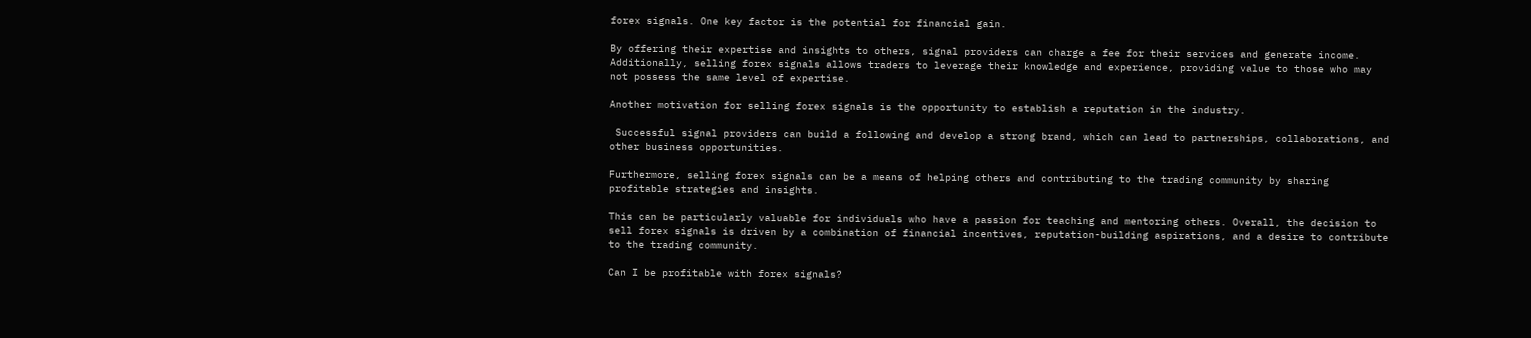forex signals. One key factor is the potential for financial gain.

By offering their expertise and insights to others, signal providers can charge a fee for their services and generate income. Additionally, selling forex signals allows traders to leverage their knowledge and experience, providing value to those who may not possess the same level of expertise.

Another motivation for selling forex signals is the opportunity to establish a reputation in the industry.

 Successful signal providers can build a following and develop a strong brand, which can lead to partnerships, collaborations, and other business opportunities.

Furthermore, selling forex signals can be a means of helping others and contributing to the trading community by sharing profitable strategies and insights.

This can be particularly valuable for individuals who have a passion for teaching and mentoring others. Overall, the decision to sell forex signals is driven by a combination of financial incentives, reputation-building aspirations, and a desire to contribute to the trading community.

Can I be profitable with forex signals?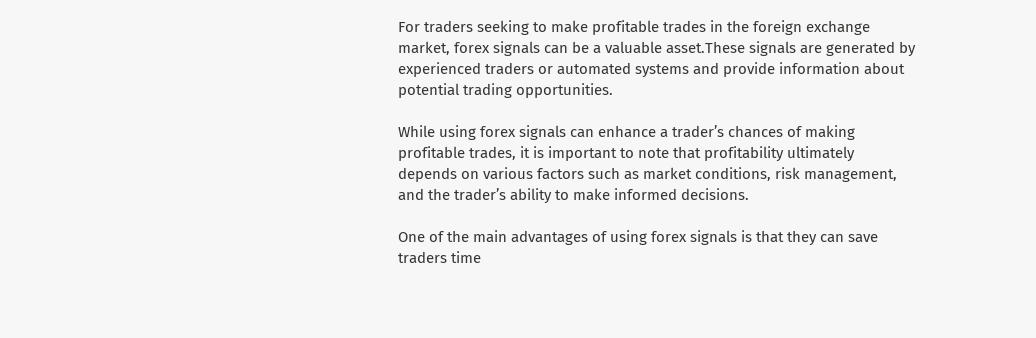For traders seeking to make profitable trades in the foreign exchange market, forex signals can be a valuable asset.These signals are generated by experienced traders or automated systems and provide information about potential trading opportunities.

While using forex signals can enhance a trader’s chances of making profitable trades, it is important to note that profitability ultimately depends on various factors such as market conditions, risk management, and the trader’s ability to make informed decisions.

One of the main advantages of using forex signals is that they can save traders time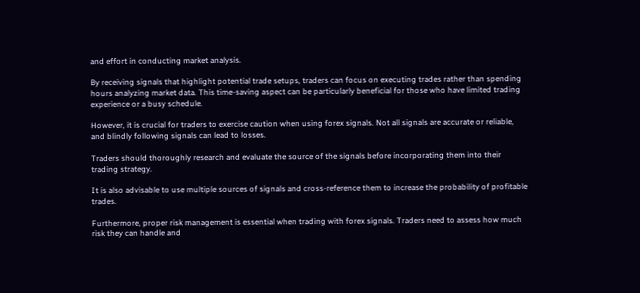and effort in conducting market analysis.

By receiving signals that highlight potential trade setups, traders can focus on executing trades rather than spending hours analyzing market data. This time-saving aspect can be particularly beneficial for those who have limited trading experience or a busy schedule.

However, it is crucial for traders to exercise caution when using forex signals. Not all signals are accurate or reliable, and blindly following signals can lead to losses.

Traders should thoroughly research and evaluate the source of the signals before incorporating them into their trading strategy.

It is also advisable to use multiple sources of signals and cross-reference them to increase the probability of profitable trades.

Furthermore, proper risk management is essential when trading with forex signals. Traders need to assess how much risk they can handle and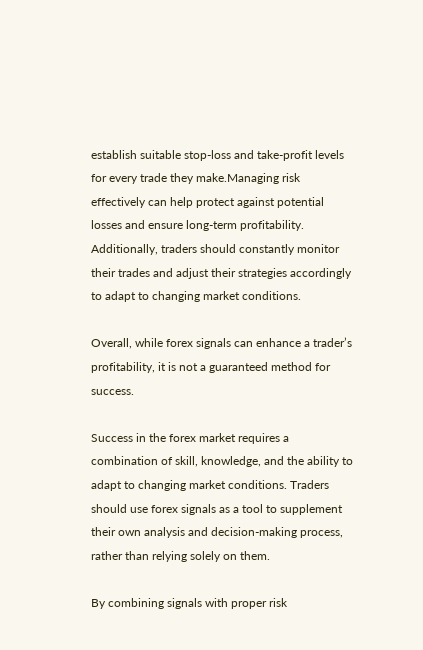establish suitable stop-loss and take-profit levels for every trade they make.Managing risk effectively can help protect against potential losses and ensure long-term profitability. Additionally, traders should constantly monitor their trades and adjust their strategies accordingly to adapt to changing market conditions.

Overall, while forex signals can enhance a trader’s profitability, it is not a guaranteed method for success.

Success in the forex market requires a combination of skill, knowledge, and the ability to adapt to changing market conditions. Traders should use forex signals as a tool to supplement their own analysis and decision-making process, rather than relying solely on them.

By combining signals with proper risk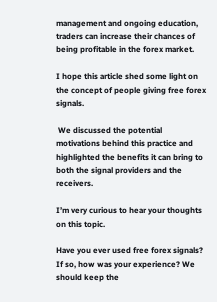management and ongoing education, traders can increase their chances of being profitable in the forex market.

I hope this article shed some light on the concept of people giving free forex signals.

 We discussed the potential motivations behind this practice and highlighted the benefits it can bring to both the signal providers and the receivers.

I’m very curious to hear your thoughts on this topic.

Have you ever used free forex signals? If so, how was your experience? We should keep the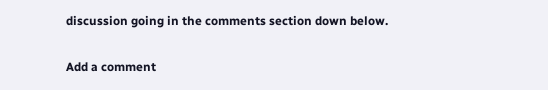discussion going in the comments section down below.

Add a comment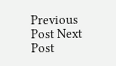Previous Post Next Post